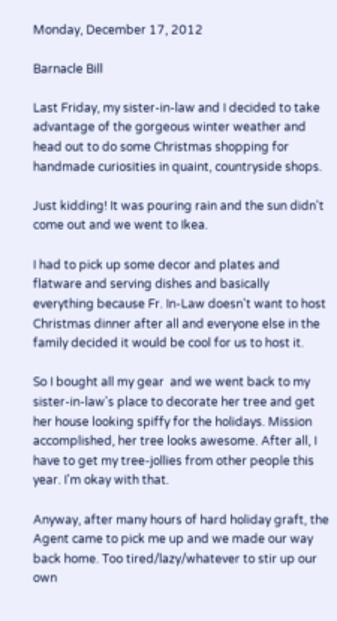Monday, December 17, 2012

Barnacle Bill

Last Friday, my sister-in-law and I decided to take advantage of the gorgeous winter weather and head out to do some Christmas shopping for handmade curiosities in quaint, countryside shops.

Just kidding! It was pouring rain and the sun didn't come out and we went to Ikea.

I had to pick up some decor and plates and flatware and serving dishes and basically everything because Fr. In-Law doesn't want to host Christmas dinner after all and everyone else in the family decided it would be cool for us to host it.

So I bought all my gear  and we went back to my sister-in-law's place to decorate her tree and get her house looking spiffy for the holidays. Mission accomplished, her tree looks awesome. After all, I have to get my tree-jollies from other people this year. I'm okay with that.

Anyway, after many hours of hard holiday graft, the Agent came to pick me up and we made our way back home. Too tired/lazy/whatever to stir up our own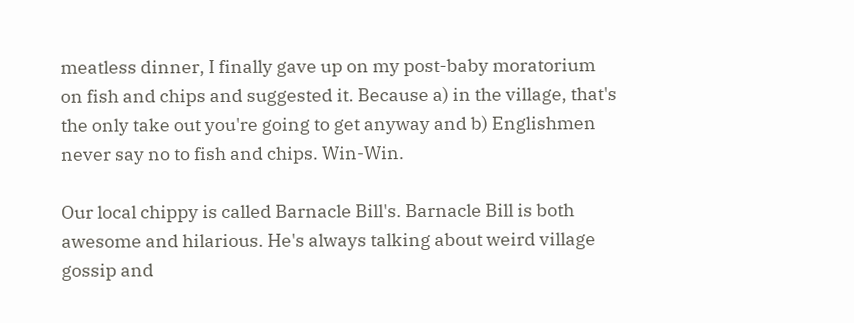meatless dinner, I finally gave up on my post-baby moratorium on fish and chips and suggested it. Because a) in the village, that's the only take out you're going to get anyway and b) Englishmen never say no to fish and chips. Win-Win.

Our local chippy is called Barnacle Bill's. Barnacle Bill is both awesome and hilarious. He's always talking about weird village gossip and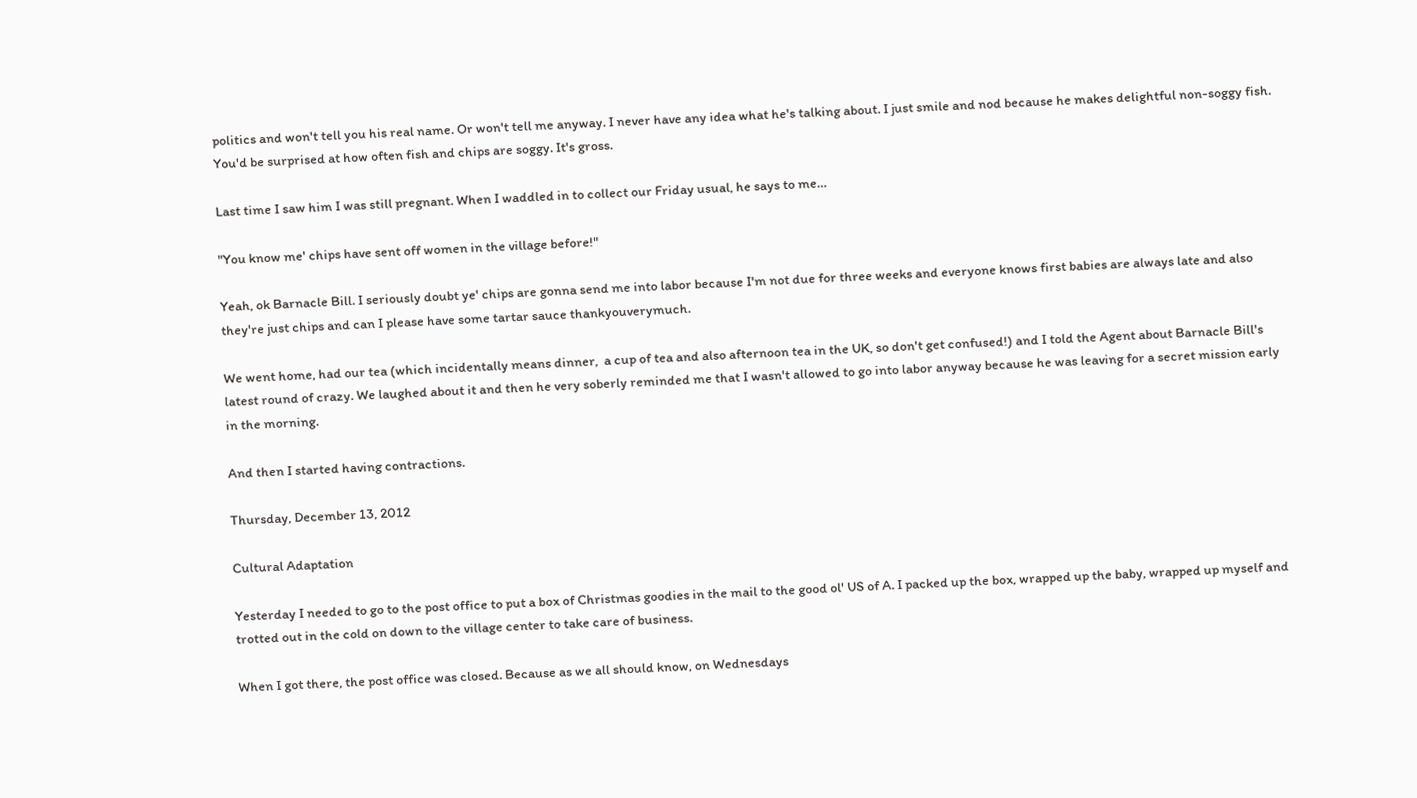politics and won't tell you his real name. Or won't tell me anyway. I never have any idea what he's talking about. I just smile and nod because he makes delightful non-soggy fish. You'd be surprised at how often fish and chips are soggy. It's gross.

Last time I saw him I was still pregnant. When I waddled in to collect our Friday usual, he says to me…

"You know me' chips have sent off women in the village before!"

Yeah, ok Barnacle Bill. I seriously doubt ye' chips are gonna send me into labor because I'm not due for three weeks and everyone knows first babies are always late and also they're just chips and can I please have some tartar sauce thankyouverymuch.

We went home, had our tea (which incidentally means dinner,  a cup of tea and also afternoon tea in the UK, so don't get confused!) and I told the Agent about Barnacle Bill's latest round of crazy. We laughed about it and then he very soberly reminded me that I wasn't allowed to go into labor anyway because he was leaving for a secret mission early in the morning.

And then I started having contractions.

Thursday, December 13, 2012

Cultural Adaptation

Yesterday I needed to go to the post office to put a box of Christmas goodies in the mail to the good ol' US of A. I packed up the box, wrapped up the baby, wrapped up myself and trotted out in the cold on down to the village center to take care of business.

When I got there, the post office was closed. Because as we all should know, on Wednesdays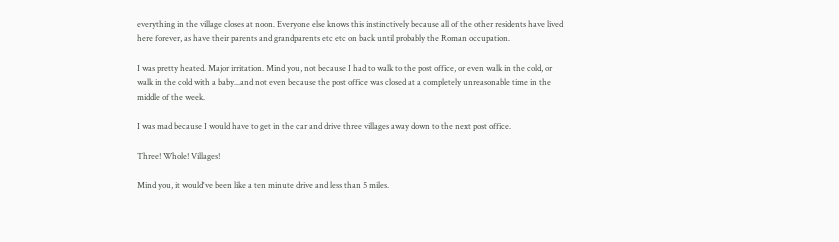everything in the village closes at noon. Everyone else knows this instinctively because all of the other residents have lived here forever, as have their parents and grandparents etc etc on back until probably the Roman occupation.

I was pretty heated. Major irritation. Mind you, not because I had to walk to the post office, or even walk in the cold, or walk in the cold with a baby...and not even because the post office was closed at a completely unreasonable time in the middle of the week.

I was mad because I would have to get in the car and drive three villages away down to the next post office.

Three! Whole! Villages!

Mind you, it would've been like a ten minute drive and less than 5 miles.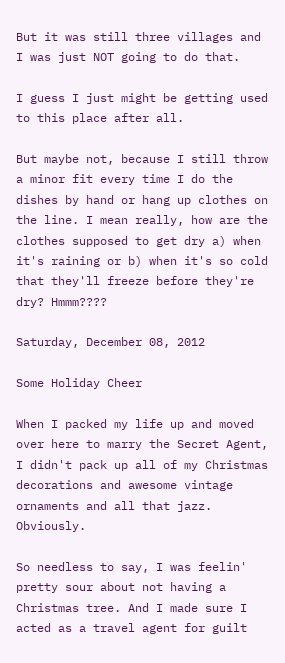But it was still three villages and I was just NOT going to do that.

I guess I just might be getting used to this place after all.

But maybe not, because I still throw a minor fit every time I do the dishes by hand or hang up clothes on the line. I mean really, how are the clothes supposed to get dry a) when it's raining or b) when it's so cold that they'll freeze before they're dry? Hmmm????

Saturday, December 08, 2012

Some Holiday Cheer

When I packed my life up and moved over here to marry the Secret Agent, I didn't pack up all of my Christmas decorations and awesome vintage ornaments and all that jazz. Obviously.

So needless to say, I was feelin' pretty sour about not having a Christmas tree. And I made sure I acted as a travel agent for guilt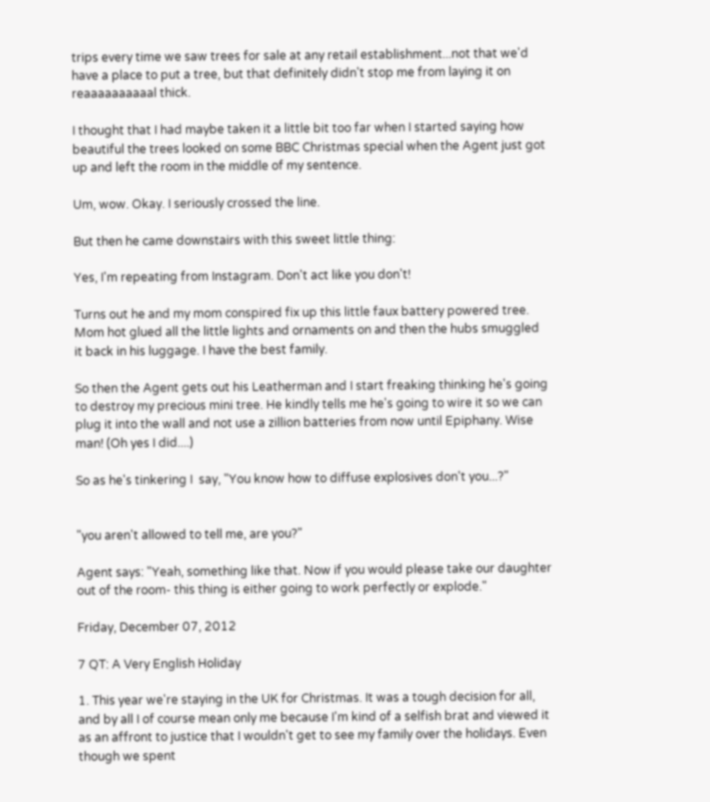trips every time we saw trees for sale at any retail establishment...not that we'd have a place to put a tree, but that definitely didn't stop me from laying it on reaaaaaaaaaal thick.

I thought that I had maybe taken it a little bit too far when I started saying how beautiful the trees looked on some BBC Christmas special when the Agent just got up and left the room in the middle of my sentence.

Um, wow. Okay. I seriously crossed the line.

But then he came downstairs with this sweet little thing:

Yes, I'm repeating from Instagram. Don't act like you don't!

Turns out he and my mom conspired fix up this little faux battery powered tree. Mom hot glued all the little lights and ornaments on and then the hubs smuggled it back in his luggage. I have the best family.

So then the Agent gets out his Leatherman and I start freaking thinking he's going to destroy my precious mini tree. He kindly tells me he's going to wire it so we can plug it into the wall and not use a zillion batteries from now until Epiphany. Wise man! (Oh yes I did....)

So as he's tinkering I  say, "You know how to diffuse explosives don't you...?"


"you aren't allowed to tell me, are you?"

Agent says: "Yeah, something like that. Now if you would please take our daughter out of the room- this thing is either going to work perfectly or explode."

Friday, December 07, 2012

7 QT: A Very English Holiday

1. This year we're staying in the UK for Christmas. It was a tough decision for all, and by all I of course mean only me because I'm kind of a selfish brat and viewed it as an affront to justice that I wouldn't get to see my family over the holidays. Even though we spent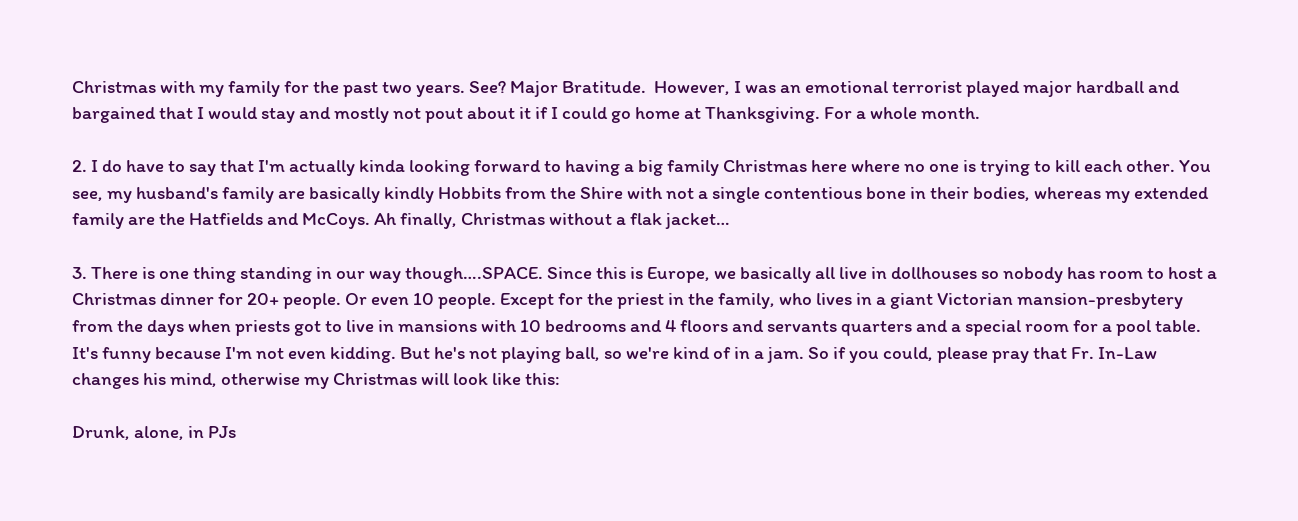Christmas with my family for the past two years. See? Major Bratitude.  However, I was an emotional terrorist played major hardball and bargained that I would stay and mostly not pout about it if I could go home at Thanksgiving. For a whole month.

2. I do have to say that I'm actually kinda looking forward to having a big family Christmas here where no one is trying to kill each other. You see, my husband's family are basically kindly Hobbits from the Shire with not a single contentious bone in their bodies, whereas my extended family are the Hatfields and McCoys. Ah finally, Christmas without a flak jacket…

3. There is one thing standing in our way though….SPACE. Since this is Europe, we basically all live in dollhouses so nobody has room to host a Christmas dinner for 20+ people. Or even 10 people. Except for the priest in the family, who lives in a giant Victorian mansion-presbytery from the days when priests got to live in mansions with 10 bedrooms and 4 floors and servants quarters and a special room for a pool table. It's funny because I'm not even kidding. But he's not playing ball, so we're kind of in a jam. So if you could, please pray that Fr. In-Law changes his mind, otherwise my Christmas will look like this:

Drunk, alone, in PJs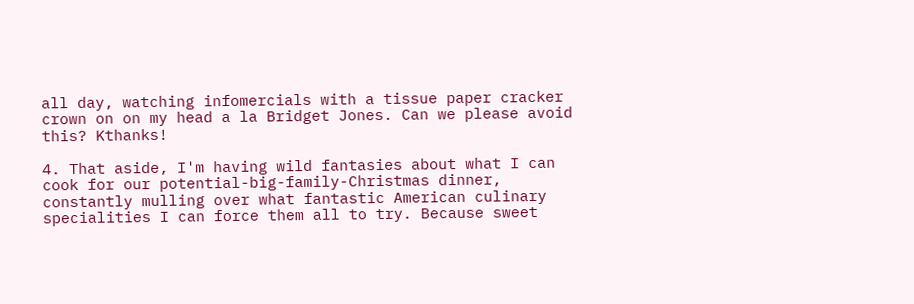all day, watching infomercials with a tissue paper cracker crown on on my head a la Bridget Jones. Can we please avoid this? Kthanks!

4. That aside, I'm having wild fantasies about what I can cook for our potential-big-family-Christmas dinner, constantly mulling over what fantastic American culinary specialities I can force them all to try. Because sweet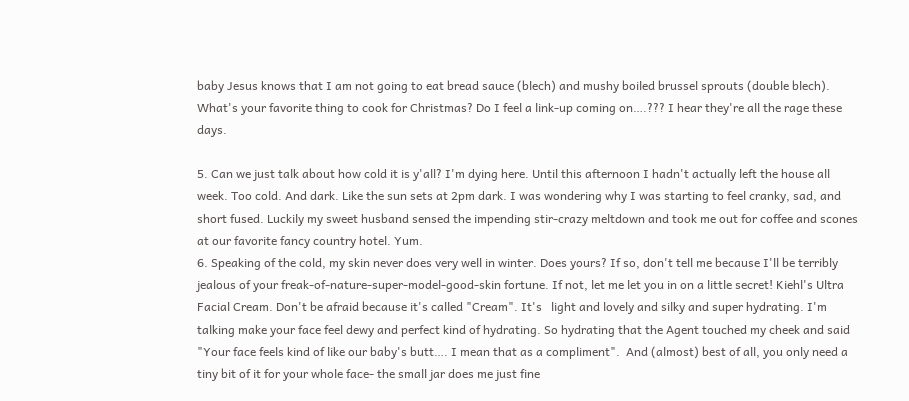baby Jesus knows that I am not going to eat bread sauce (blech) and mushy boiled brussel sprouts (double blech). What's your favorite thing to cook for Christmas? Do I feel a link-up coming on….??? I hear they're all the rage these days.

5. Can we just talk about how cold it is y'all? I'm dying here. Until this afternoon I hadn't actually left the house all week. Too cold. And dark. Like the sun sets at 2pm dark. I was wondering why I was starting to feel cranky, sad, and short fused. Luckily my sweet husband sensed the impending stir-crazy meltdown and took me out for coffee and scones at our favorite fancy country hotel. Yum.
6. Speaking of the cold, my skin never does very well in winter. Does yours? If so, don't tell me because I'll be terribly jealous of your freak-of-nature-super-model-good-skin fortune. If not, let me let you in on a little secret! Kiehl's Ultra Facial Cream. Don't be afraid because it's called "Cream". It's   light and lovely and silky and super hydrating. I'm talking make your face feel dewy and perfect kind of hydrating. So hydrating that the Agent touched my cheek and said "Your face feels kind of like our baby's butt…. I mean that as a compliment".  And (almost) best of all, you only need a tiny bit of it for your whole face- the small jar does me just fine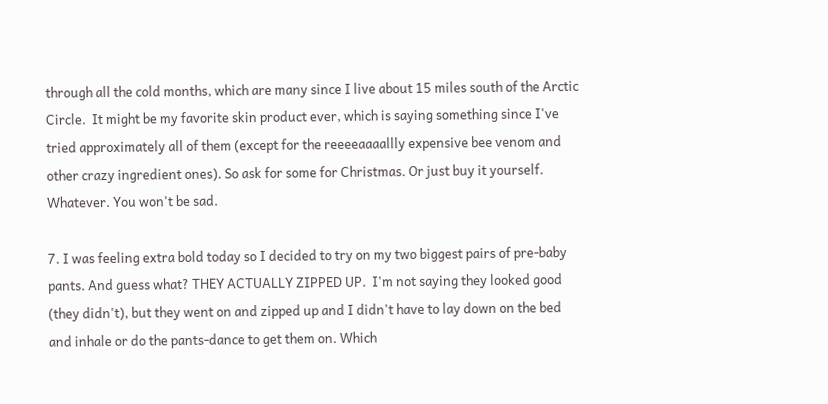through all the cold months, which are many since I live about 15 miles south of the Arctic Circle.  It might be my favorite skin product ever, which is saying something since I've tried approximately all of them (except for the reeeeaaaallly expensive bee venom and other crazy ingredient ones). So ask for some for Christmas. Or just buy it yourself. Whatever. You won't be sad.

7. I was feeling extra bold today so I decided to try on my two biggest pairs of pre-baby pants. And guess what? THEY ACTUALLY ZIPPED UP.  I'm not saying they looked good (they didn't), but they went on and zipped up and I didn't have to lay down on the bed and inhale or do the pants-dance to get them on. Which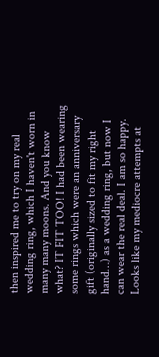then inspired me to try on my real wedding ring, which I haven't worn in many many moons. And you know what? IT FIT TOO! I had been wearing some rings which were an anniversary gift (originally sized to fit my right hand…) as a wedding ring, but now I can wear the real deal. I am so happy. Looks like my mediocre attempts at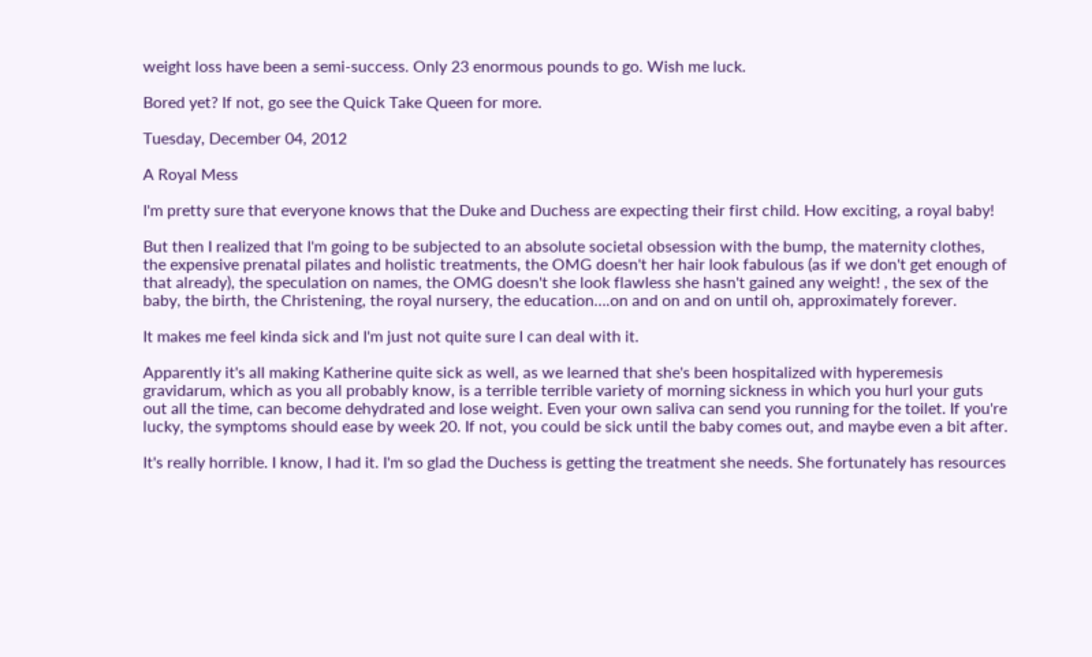weight loss have been a semi-success. Only 23 enormous pounds to go. Wish me luck.

Bored yet? If not, go see the Quick Take Queen for more.

Tuesday, December 04, 2012

A Royal Mess

I'm pretty sure that everyone knows that the Duke and Duchess are expecting their first child. How exciting, a royal baby!

But then I realized that I'm going to be subjected to an absolute societal obsession with the bump, the maternity clothes, the expensive prenatal pilates and holistic treatments, the OMG doesn't her hair look fabulous (as if we don't get enough of that already), the speculation on names, the OMG doesn't she look flawless she hasn't gained any weight! , the sex of the baby, the birth, the Christening, the royal nursery, the education….on and on and on until oh, approximately forever.

It makes me feel kinda sick and I'm just not quite sure I can deal with it.

Apparently it's all making Katherine quite sick as well, as we learned that she's been hospitalized with hyperemesis gravidarum, which as you all probably know, is a terrible terrible variety of morning sickness in which you hurl your guts out all the time, can become dehydrated and lose weight. Even your own saliva can send you running for the toilet. If you're lucky, the symptoms should ease by week 20. If not, you could be sick until the baby comes out, and maybe even a bit after.

It's really horrible. I know, I had it. I'm so glad the Duchess is getting the treatment she needs. She fortunately has resources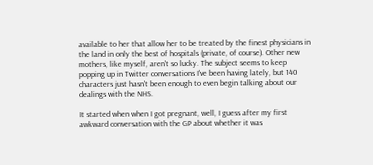available to her that allow her to be treated by the finest physicians in the land in only the best of hospitals (private, of course). Other new mothers, like myself, aren't so lucky. The subject seems to keep popping up in Twitter conversations I've been having lately, but 140 characters just hasn't been enough to even begin talking about our dealings with the NHS.

It started when when I got pregnant, well, I guess after my first awkward conversation with the GP about whether it was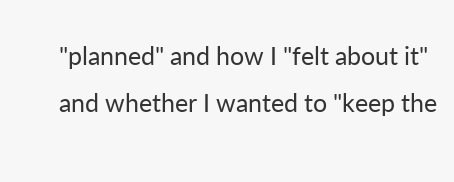"planned" and how I "felt about it" and whether I wanted to "keep the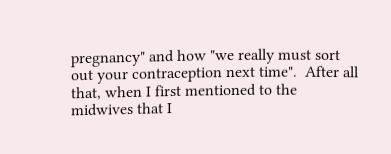pregnancy" and how "we really must sort out your contraception next time".  After all that, when I first mentioned to the midwives that I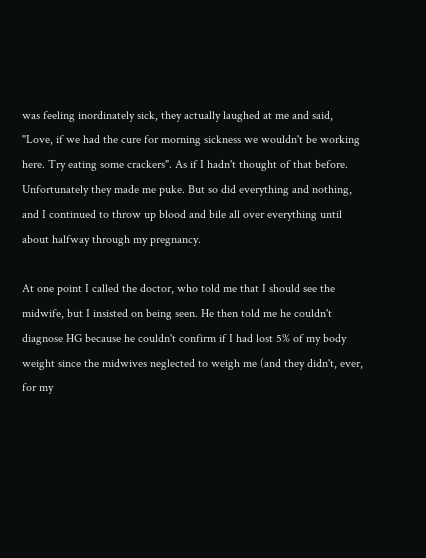was feeling inordinately sick, they actually laughed at me and said, "Love, if we had the cure for morning sickness we wouldn't be working here. Try eating some crackers". As if I hadn't thought of that before. Unfortunately they made me puke. But so did everything and nothing, and I continued to throw up blood and bile all over everything until about halfway through my pregnancy.

At one point I called the doctor, who told me that I should see the midwife, but I insisted on being seen. He then told me he couldn't diagnose HG because he couldn't confirm if I had lost 5% of my body weight since the midwives neglected to weigh me (and they didn't, ever, for my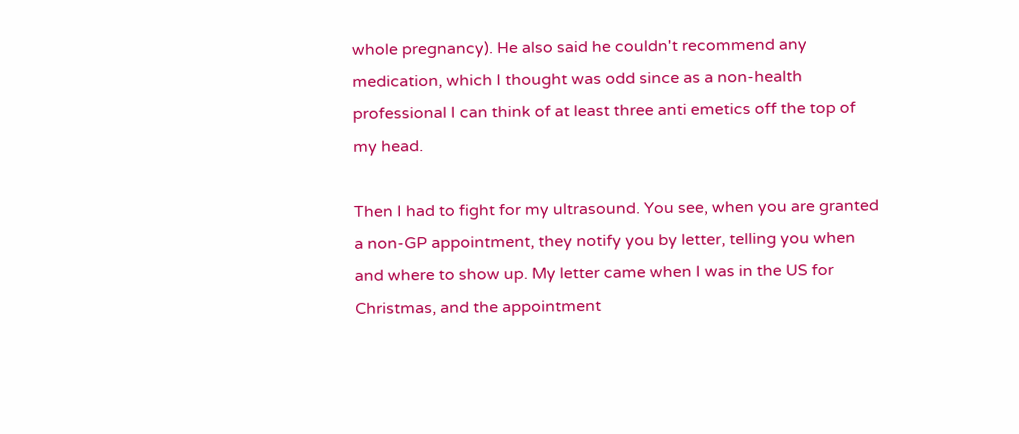whole pregnancy). He also said he couldn't recommend any medication, which I thought was odd since as a non-health professional I can think of at least three anti emetics off the top of my head.

Then I had to fight for my ultrasound. You see, when you are granted a non-GP appointment, they notify you by letter, telling you when and where to show up. My letter came when I was in the US for Christmas, and the appointment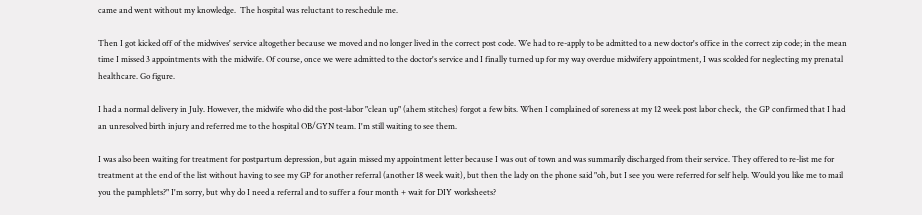came and went without my knowledge.  The hospital was reluctant to reschedule me.

Then I got kicked off of the midwives' service altogether because we moved and no longer lived in the correct post code. We had to re-apply to be admitted to a new doctor's office in the correct zip code; in the mean time I missed 3 appointments with the midwife. Of course, once we were admitted to the doctor's service and I finally turned up for my way overdue midwifery appointment, I was scolded for neglecting my prenatal healthcare. Go figure.

I had a normal delivery in July. However, the midwife who did the post-labor "clean up" (ahem stitches) forgot a few bits. When I complained of soreness at my 12 week post labor check,  the GP confirmed that I had an unresolved birth injury and referred me to the hospital OB/GYN team. I'm still waiting to see them.

I was also been waiting for treatment for postpartum depression, but again missed my appointment letter because I was out of town and was summarily discharged from their service. They offered to re-list me for treatment at the end of the list without having to see my GP for another referral (another 18 week wait), but then the lady on the phone said "oh, but I see you were referred for self help. Would you like me to mail you the pamphlets?" I'm sorry, but why do I need a referral and to suffer a four month + wait for DIY worksheets?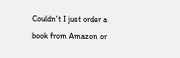Couldn't I just order a book from Amazon or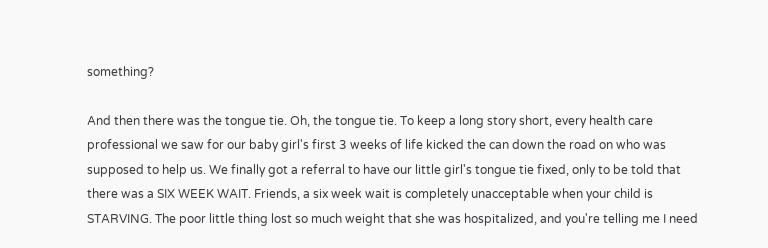something?

And then there was the tongue tie. Oh, the tongue tie. To keep a long story short, every health care professional we saw for our baby girl's first 3 weeks of life kicked the can down the road on who was supposed to help us. We finally got a referral to have our little girl's tongue tie fixed, only to be told that there was a SIX WEEK WAIT. Friends, a six week wait is completely unacceptable when your child is STARVING. The poor little thing lost so much weight that she was hospitalized, and you're telling me I need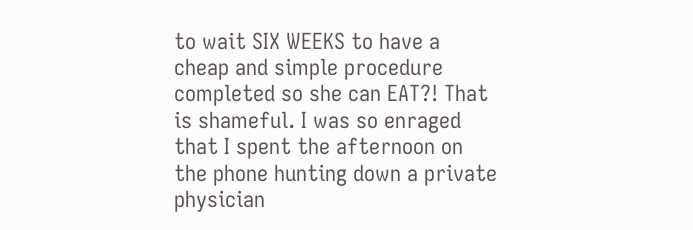to wait SIX WEEKS to have a cheap and simple procedure completed so she can EAT?! That is shameful. I was so enraged that I spent the afternoon on the phone hunting down a private physician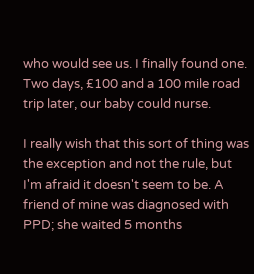who would see us. I finally found one. Two days, £100 and a 100 mile road trip later, our baby could nurse.

I really wish that this sort of thing was the exception and not the rule, but I'm afraid it doesn't seem to be. A friend of mine was diagnosed with PPD; she waited 5 months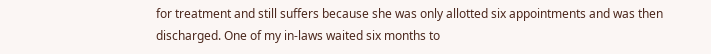for treatment and still suffers because she was only allotted six appointments and was then discharged. One of my in-laws waited six months to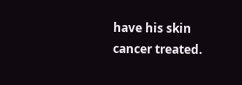have his skin cancer treated.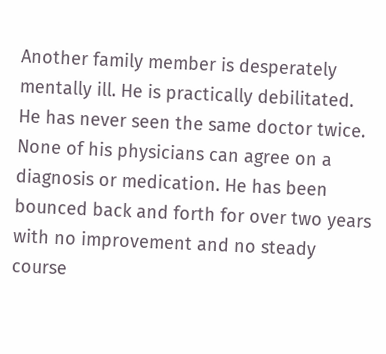Another family member is desperately mentally ill. He is practically debilitated. He has never seen the same doctor twice. None of his physicians can agree on a diagnosis or medication. He has been bounced back and forth for over two years with no improvement and no steady course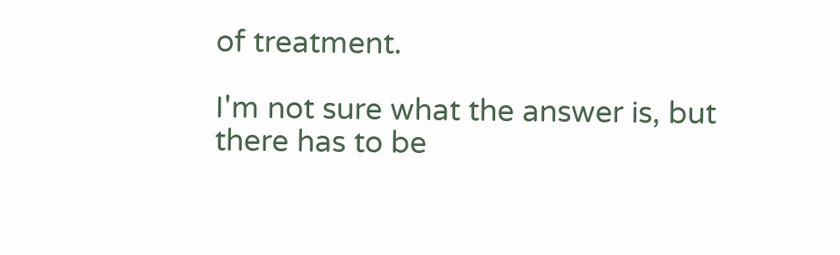of treatment.

I'm not sure what the answer is, but there has to be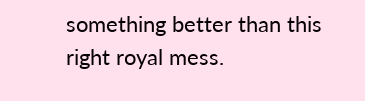something better than this right royal mess.